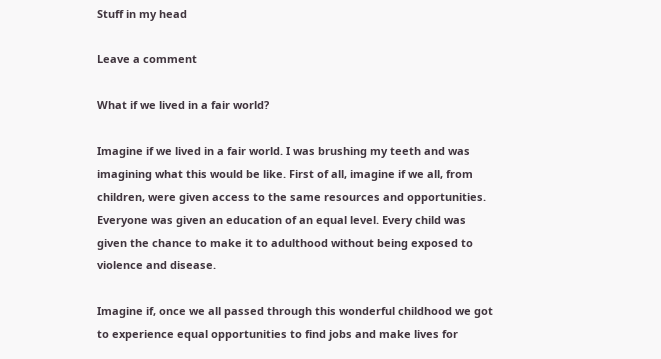Stuff in my head

Leave a comment

What if we lived in a fair world?

Imagine if we lived in a fair world. I was brushing my teeth and was imagining what this would be like. First of all, imagine if we all, from children, were given access to the same resources and opportunities. Everyone was given an education of an equal level. Every child was given the chance to make it to adulthood without being exposed to violence and disease.

Imagine if, once we all passed through this wonderful childhood we got to experience equal opportunities to find jobs and make lives for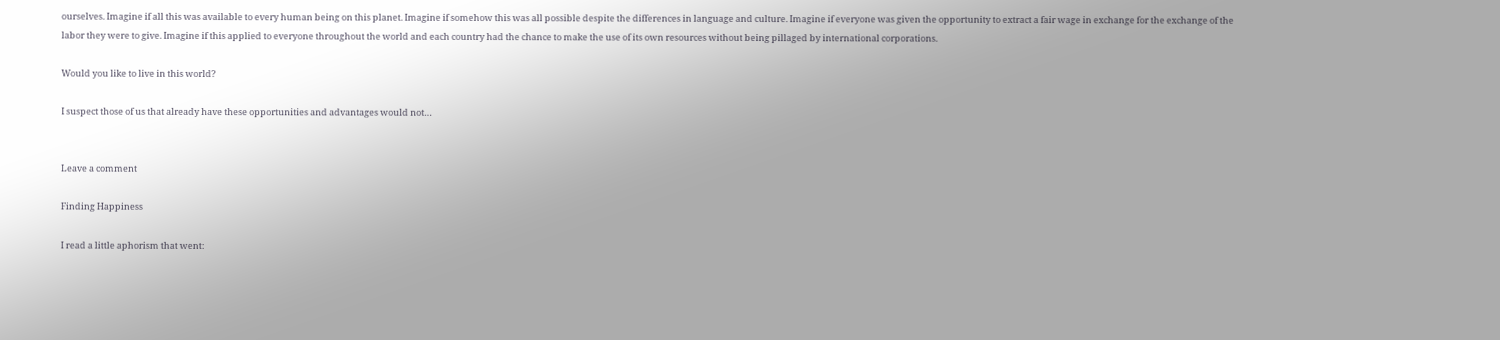ourselves. Imagine if all this was available to every human being on this planet. Imagine if somehow this was all possible despite the differences in language and culture. Imagine if everyone was given the opportunity to extract a fair wage in exchange for the exchange of the labor they were to give. Imagine if this applied to everyone throughout the world and each country had the chance to make the use of its own resources without being pillaged by international corporations.

Would you like to live in this world?

I suspect those of us that already have these opportunities and advantages would not…


Leave a comment

Finding Happiness

I read a little aphorism that went: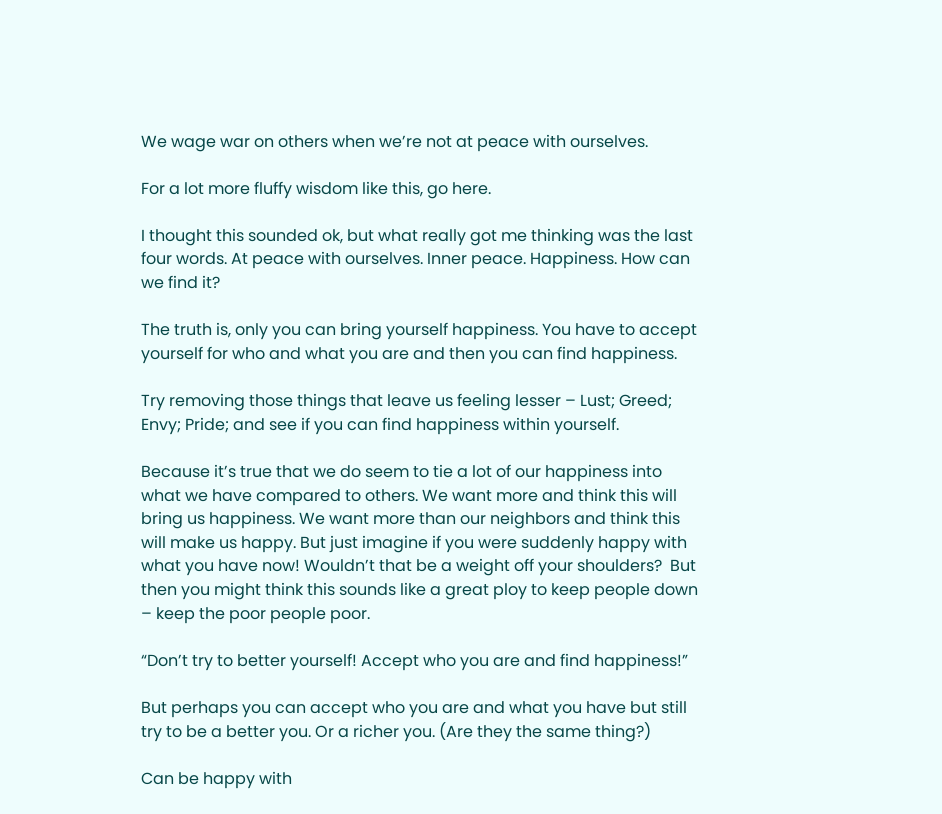We wage war on others when we’re not at peace with ourselves.

For a lot more fluffy wisdom like this, go here.

I thought this sounded ok, but what really got me thinking was the last four words. At peace with ourselves. Inner peace. Happiness. How can we find it?

The truth is, only you can bring yourself happiness. You have to accept yourself for who and what you are and then you can find happiness.

Try removing those things that leave us feeling lesser – Lust; Greed; Envy; Pride; and see if you can find happiness within yourself.

Because it’s true that we do seem to tie a lot of our happiness into what we have compared to others. We want more and think this will bring us happiness. We want more than our neighbors and think this will make us happy. But just imagine if you were suddenly happy with what you have now! Wouldn’t that be a weight off your shoulders?  But then you might think this sounds like a great ploy to keep people down – keep the poor people poor.

“Don’t try to better yourself! Accept who you are and find happiness!”

But perhaps you can accept who you are and what you have but still try to be a better you. Or a richer you. (Are they the same thing?)

Can be happy with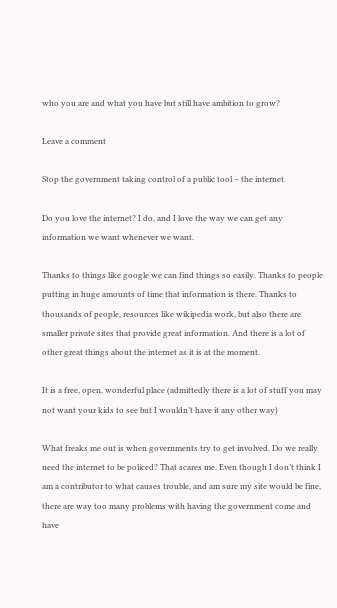who you are and what you have but still have ambition to grow?

Leave a comment

Stop the government taking control of a public tool – the internet.

Do you love the internet? I do, and I love the way we can get any information we want whenever we want.

Thanks to things like google we can find things so easily. Thanks to people putting in huge amounts of time that information is there. Thanks to thousands of people, resources like wikipedia work, but also there are smaller private sites that provide great information. And there is a lot of other great things about the internet as it is at the moment.

It is a free, open, wonderful place (admittedly there is a lot of stuff you may not want your kids to see but I wouldn’t have it any other way)

What freaks me out is when governments try to get involved. Do we really need the internet to be policed? That scares me. Even though I don’t think I am a contributor to what causes trouble, and am sure my site would be fine, there are way too many problems with having the government come and have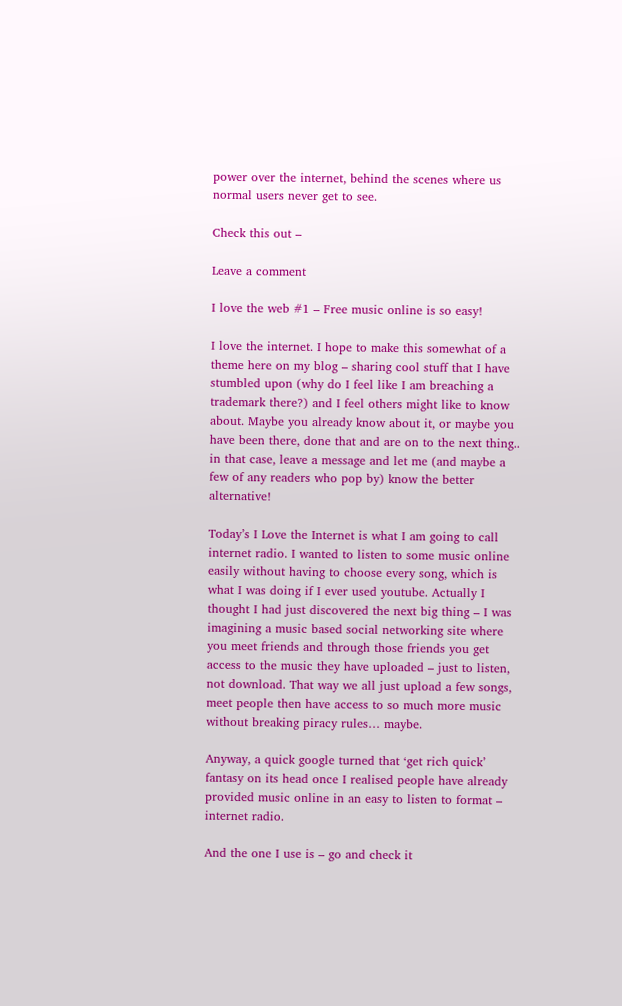power over the internet, behind the scenes where us normal users never get to see.

Check this out –

Leave a comment

I love the web #1 – Free music online is so easy!

I love the internet. I hope to make this somewhat of a theme here on my blog – sharing cool stuff that I have stumbled upon (why do I feel like I am breaching a trademark there?) and I feel others might like to know about. Maybe you already know about it, or maybe you have been there, done that and are on to the next thing.. in that case, leave a message and let me (and maybe a few of any readers who pop by) know the better alternative!

Today’s I Love the Internet is what I am going to call internet radio. I wanted to listen to some music online easily without having to choose every song, which is what I was doing if I ever used youtube. Actually I thought I had just discovered the next big thing – I was imagining a music based social networking site where you meet friends and through those friends you get access to the music they have uploaded – just to listen, not download. That way we all just upload a few songs, meet people then have access to so much more music without breaking piracy rules… maybe.

Anyway, a quick google turned that ‘get rich quick’ fantasy on its head once I realised people have already provided music online in an easy to listen to format – internet radio.

And the one I use is – go and check it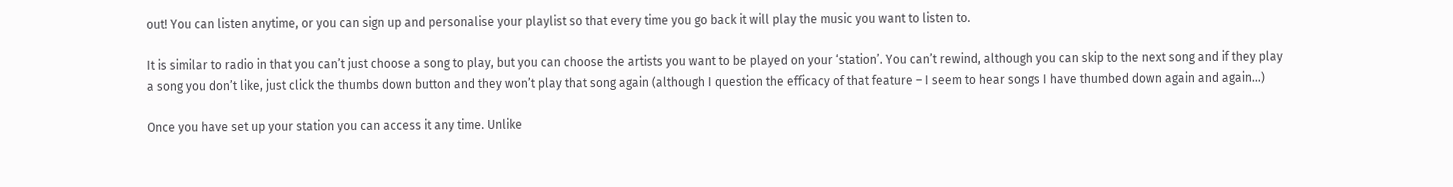out! You can listen anytime, or you can sign up and personalise your playlist so that every time you go back it will play the music you want to listen to.

It is similar to radio in that you can’t just choose a song to play, but you can choose the artists you want to be played on your ‘station’. You can’t rewind, although you can skip to the next song and if they play a song you don’t like, just click the thumbs down button and they won’t play that song again (although I question the efficacy of that feature – I seem to hear songs I have thumbed down again and again…)

Once you have set up your station you can access it any time. Unlike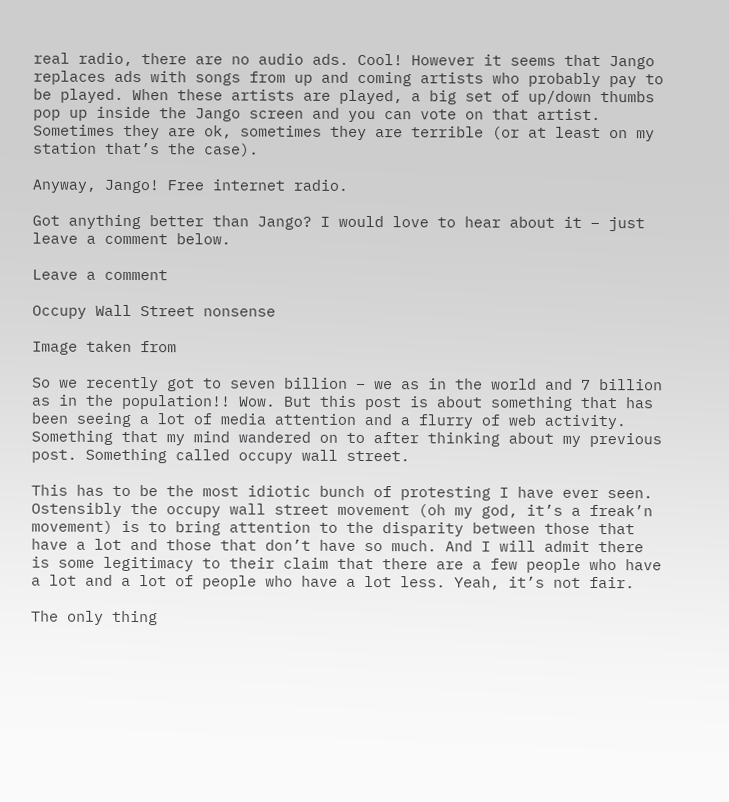real radio, there are no audio ads. Cool! However it seems that Jango replaces ads with songs from up and coming artists who probably pay to be played. When these artists are played, a big set of up/down thumbs pop up inside the Jango screen and you can vote on that artist. Sometimes they are ok, sometimes they are terrible (or at least on my station that’s the case).

Anyway, Jango! Free internet radio.

Got anything better than Jango? I would love to hear about it – just leave a comment below.

Leave a comment

Occupy Wall Street nonsense

Image taken from

So we recently got to seven billion – we as in the world and 7 billion as in the population!! Wow. But this post is about something that has been seeing a lot of media attention and a flurry of web activity. Something that my mind wandered on to after thinking about my previous post. Something called occupy wall street.

This has to be the most idiotic bunch of protesting I have ever seen. Ostensibly the occupy wall street movement (oh my god, it’s a freak’n movement) is to bring attention to the disparity between those that have a lot and those that don’t have so much. And I will admit there is some legitimacy to their claim that there are a few people who have a lot and a lot of people who have a lot less. Yeah, it’s not fair.

The only thing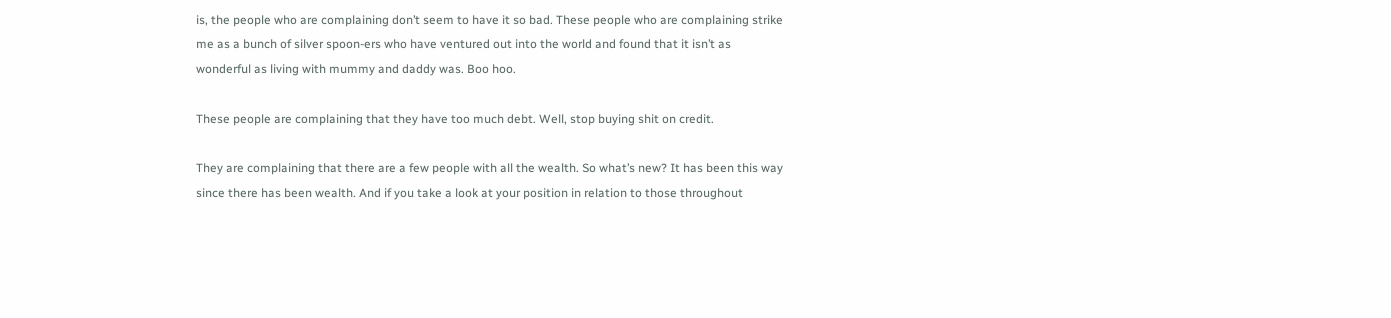is, the people who are complaining don’t seem to have it so bad. These people who are complaining strike me as a bunch of silver spoon-ers who have ventured out into the world and found that it isn’t as wonderful as living with mummy and daddy was. Boo hoo.

These people are complaining that they have too much debt. Well, stop buying shit on credit.

They are complaining that there are a few people with all the wealth. So what’s new? It has been this way since there has been wealth. And if you take a look at your position in relation to those throughout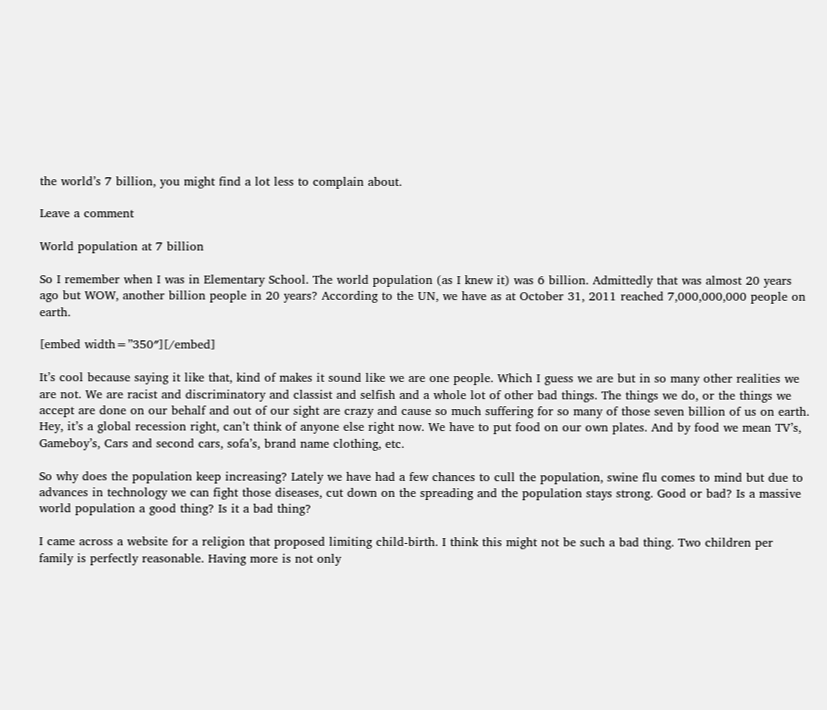the world’s 7 billion, you might find a lot less to complain about.

Leave a comment

World population at 7 billion

So I remember when I was in Elementary School. The world population (as I knew it) was 6 billion. Admittedly that was almost 20 years ago but WOW, another billion people in 20 years? According to the UN, we have as at October 31, 2011 reached 7,000,000,000 people on earth.

[embed width=”350″][/embed]

It’s cool because saying it like that, kind of makes it sound like we are one people. Which I guess we are but in so many other realities we are not. We are racist and discriminatory and classist and selfish and a whole lot of other bad things. The things we do, or the things we accept are done on our behalf and out of our sight are crazy and cause so much suffering for so many of those seven billion of us on earth. Hey, it’s a global recession right, can’t think of anyone else right now. We have to put food on our own plates. And by food we mean TV’s, Gameboy’s, Cars and second cars, sofa’s, brand name clothing, etc.

So why does the population keep increasing? Lately we have had a few chances to cull the population, swine flu comes to mind but due to advances in technology we can fight those diseases, cut down on the spreading and the population stays strong. Good or bad? Is a massive world population a good thing? Is it a bad thing?

I came across a website for a religion that proposed limiting child-birth. I think this might not be such a bad thing. Two children per family is perfectly reasonable. Having more is not only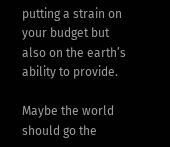putting a strain on your budget but also on the earth’s ability to provide.

Maybe the world should go the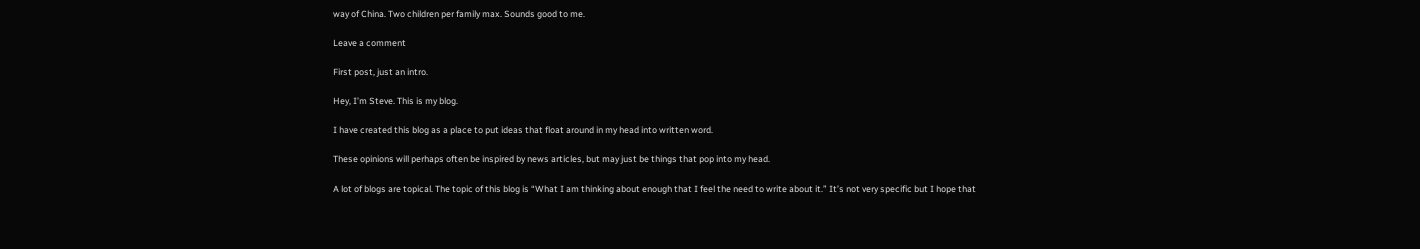way of China. Two children per family max. Sounds good to me.

Leave a comment

First post, just an intro.

Hey, I’m Steve. This is my blog.

I have created this blog as a place to put ideas that float around in my head into written word.

These opinions will perhaps often be inspired by news articles, but may just be things that pop into my head.

A lot of blogs are topical. The topic of this blog is “What I am thinking about enough that I feel the need to write about it.” It’s not very specific but I hope that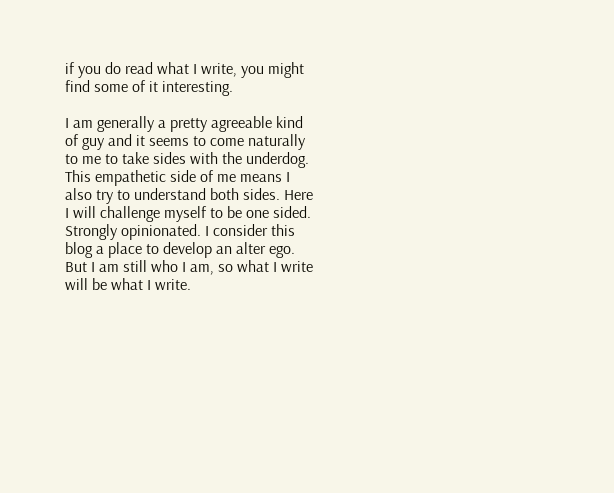if you do read what I write, you might find some of it interesting.

I am generally a pretty agreeable kind of guy and it seems to come naturally to me to take sides with the underdog. This empathetic side of me means I also try to understand both sides. Here I will challenge myself to be one sided. Strongly opinionated. I consider this blog a place to develop an alter ego. But I am still who I am, so what I write will be what I write.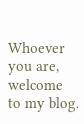Whoever you are, welcome to my blog.